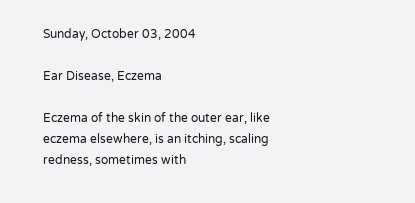Sunday, October 03, 2004

Ear Disease, Eczema

Eczema of the skin of the outer ear, like eczema elsewhere, is an itching, scaling redness, sometimes with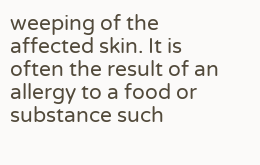weeping of the affected skin. It is often the result of an allergy to a food or substance such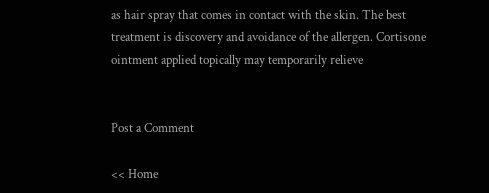as hair spray that comes in contact with the skin. The best treatment is discovery and avoidance of the allergen. Cortisone ointment applied topically may temporarily relieve


Post a Comment

<< Home